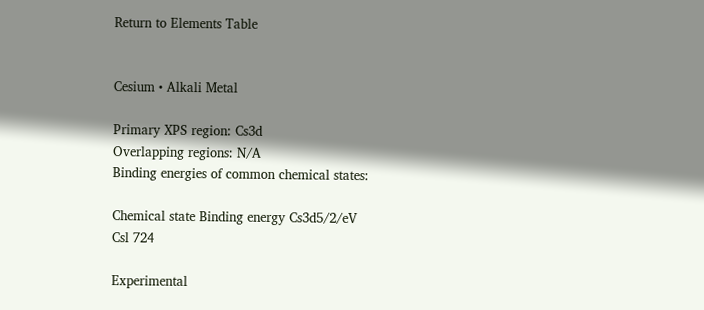Return to Elements Table


Cesium • Alkali Metal

Primary XPS region: Cs3d
Overlapping regions: N/A
Binding energies of common chemical states:

Chemical state Binding energy Cs3d5/2/eV
Csl 724

Experimental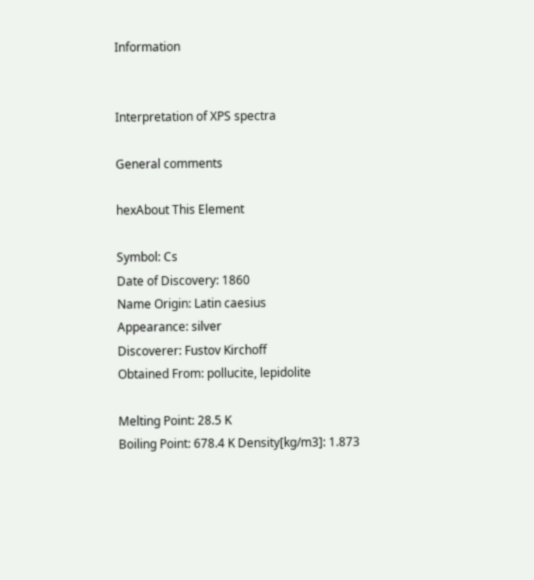Information


Interpretation of XPS spectra

General comments

hexAbout This Element

Symbol: Cs
Date of Discovery: 1860
Name Origin: Latin caesius
Appearance: silver
Discoverer: Fustov Kirchoff
Obtained From: pollucite, lepidolite

Melting Point: 28.5 K
Boiling Point: 678.4 K Density[kg/m3]: 1.873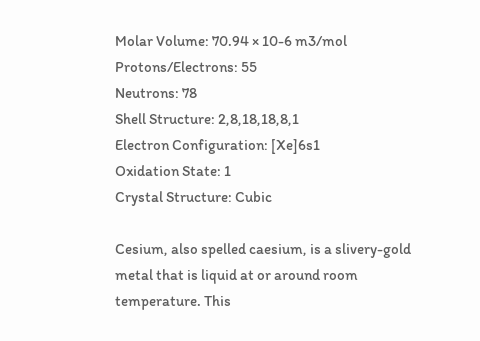Molar Volume: 70.94 × 10-6 m3/mol Protons/Electrons: 55
Neutrons: 78
Shell Structure: 2,8,18,18,8,1
Electron Configuration: [Xe]6s1
Oxidation State: 1
Crystal Structure: Cubic

Cesium, also spelled caesium, is a slivery-gold metal that is liquid at or around room temperature. This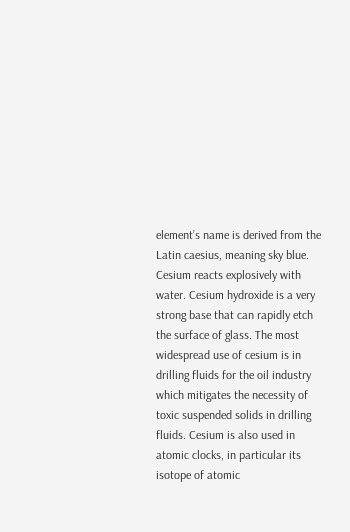element’s name is derived from the Latin caesius, meaning sky blue. Cesium reacts explosively with water. Cesium hydroxide is a very strong base that can rapidly etch the surface of glass. The most widespread use of cesium is in drilling fluids for the oil industry which mitigates the necessity of toxic suspended solids in drilling fluids. Cesium is also used in atomic clocks, in particular its isotope of atomic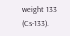weight 133 (Cs-133).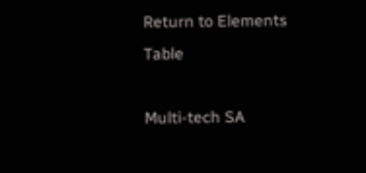Return to Elements Table

Multi-tech SA